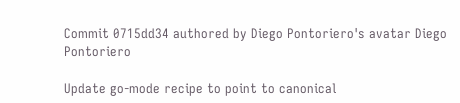Commit 0715dd34 authored by Diego Pontoriero's avatar Diego Pontoriero

Update go-mode recipe to point to canonical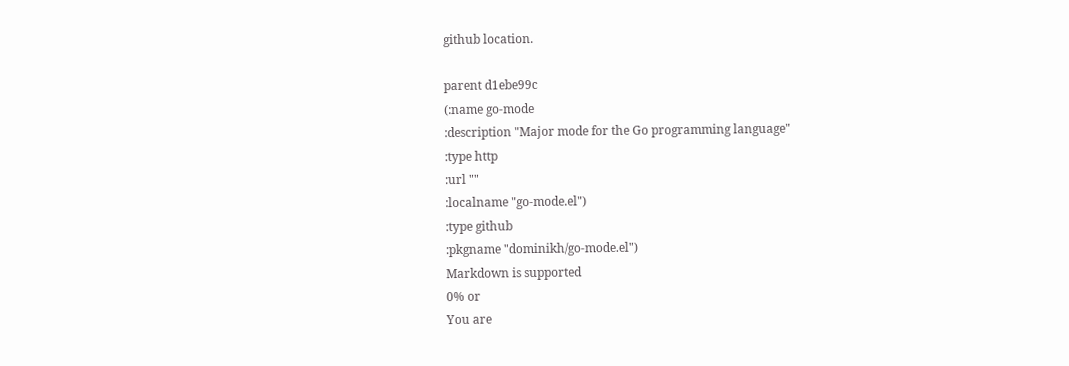github location.

parent d1ebe99c
(:name go-mode
:description "Major mode for the Go programming language"
:type http
:url ""
:localname "go-mode.el")
:type github
:pkgname "dominikh/go-mode.el")
Markdown is supported
0% or
You are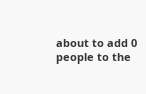about to add 0 people to the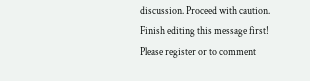discussion. Proceed with caution.
Finish editing this message first!
Please register or to comment